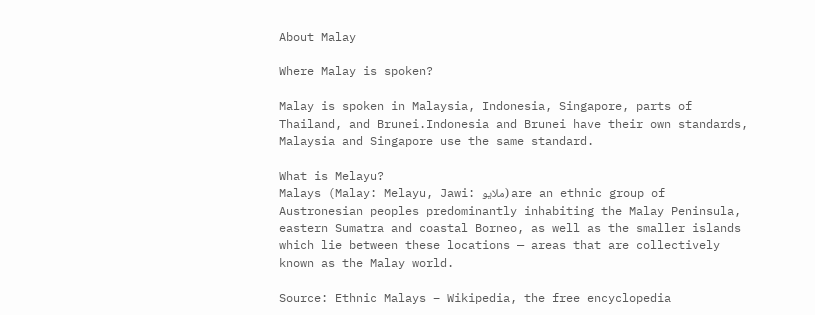About Malay

Where Malay is spoken?

Malay is spoken in Malaysia, Indonesia, Singapore, parts of Thailand, and Brunei.Indonesia and Brunei have their own standards, Malaysia and Singapore use the same standard.

What is Melayu?
Malays (Malay: Melayu, Jawi: ملايو) are an ethnic group of Austronesian peoples predominantly inhabiting the Malay Peninsula, eastern Sumatra and coastal Borneo, as well as the smaller islands which lie between these locations — areas that are collectively known as the Malay world.

Source: Ethnic Malays – Wikipedia, the free encyclopedia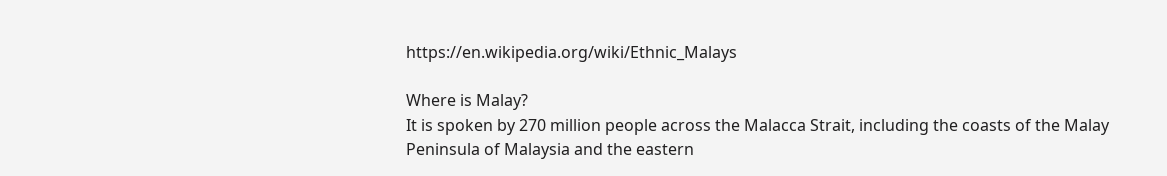https://en.wikipedia.org/wiki/Ethnic_Malays

Where is Malay?
It is spoken by 270 million people across the Malacca Strait, including the coasts of the Malay Peninsula of Malaysia and the eastern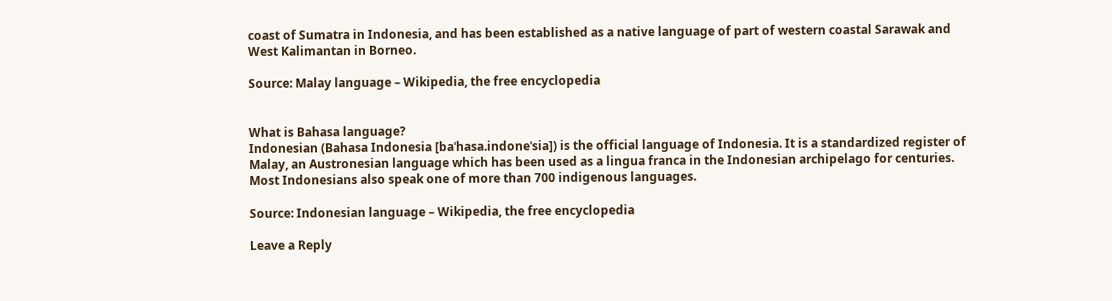coast of Sumatra in Indonesia, and has been established as a native language of part of western coastal Sarawak and West Kalimantan in Borneo.

Source: Malay language – Wikipedia, the free encyclopedia


What is Bahasa language?
Indonesian (Bahasa Indonesia [baˈhasa.indoneˈsia]) is the official language of Indonesia. It is a standardized register of Malay, an Austronesian language which has been used as a lingua franca in the Indonesian archipelago for centuries. Most Indonesians also speak one of more than 700 indigenous languages.

Source: Indonesian language – Wikipedia, the free encyclopedia

Leave a Reply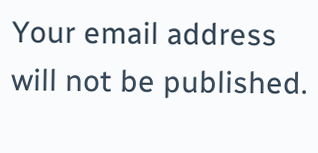Your email address will not be published.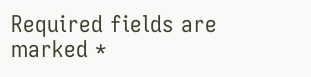Required fields are marked *